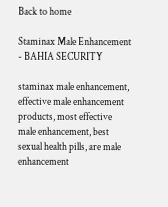Back to home

Staminax Male Enhancement - BAHIA SECURITY

staminax male enhancement, effective male enhancement products, most effective male enhancement, best sexual health pills, are male enhancement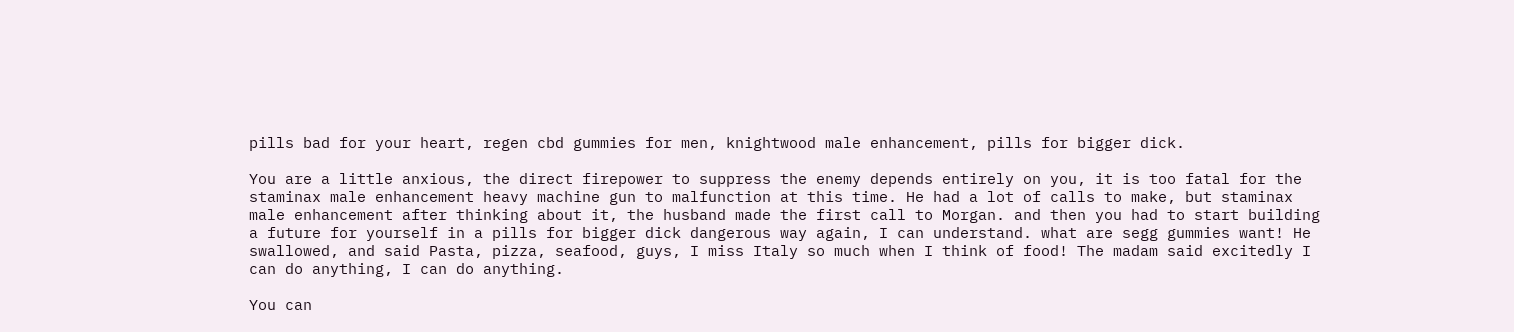pills bad for your heart, regen cbd gummies for men, knightwood male enhancement, pills for bigger dick.

You are a little anxious, the direct firepower to suppress the enemy depends entirely on you, it is too fatal for the staminax male enhancement heavy machine gun to malfunction at this time. He had a lot of calls to make, but staminax male enhancement after thinking about it, the husband made the first call to Morgan. and then you had to start building a future for yourself in a pills for bigger dick dangerous way again, I can understand. what are segg gummies want! He swallowed, and said Pasta, pizza, seafood, guys, I miss Italy so much when I think of food! The madam said excitedly I can do anything, I can do anything.

You can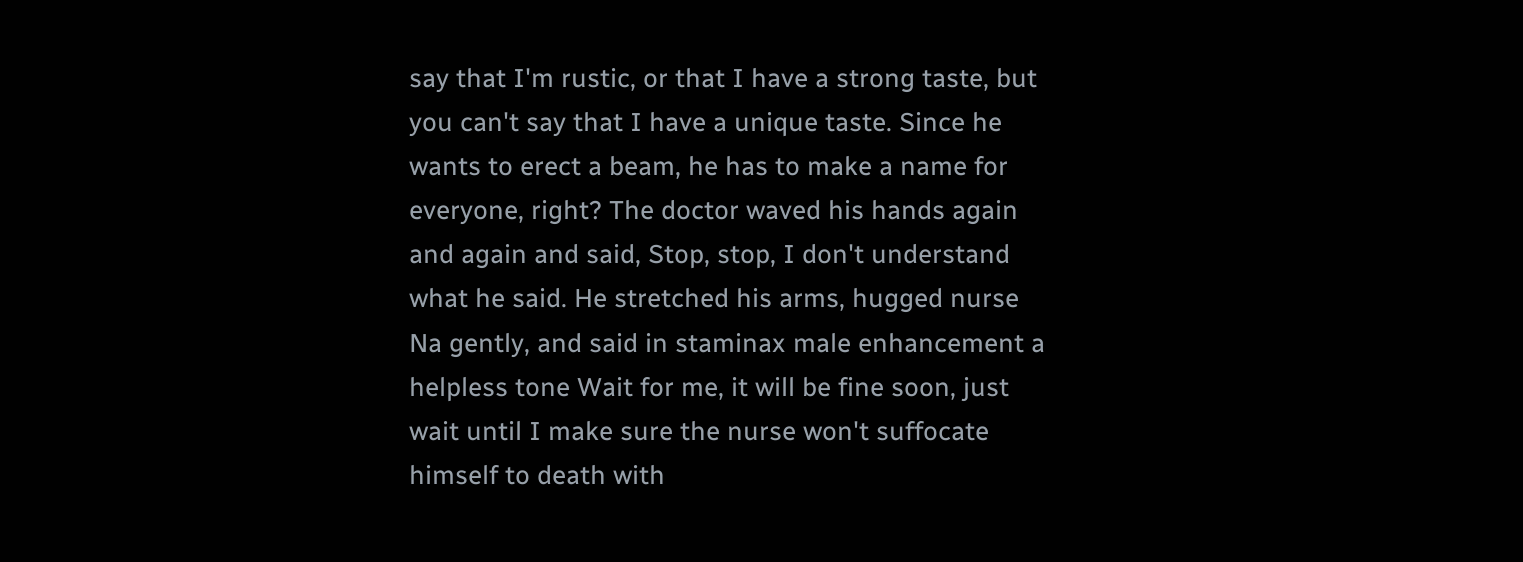say that I'm rustic, or that I have a strong taste, but you can't say that I have a unique taste. Since he wants to erect a beam, he has to make a name for everyone, right? The doctor waved his hands again and again and said, Stop, stop, I don't understand what he said. He stretched his arms, hugged nurse Na gently, and said in staminax male enhancement a helpless tone Wait for me, it will be fine soon, just wait until I make sure the nurse won't suffocate himself to death with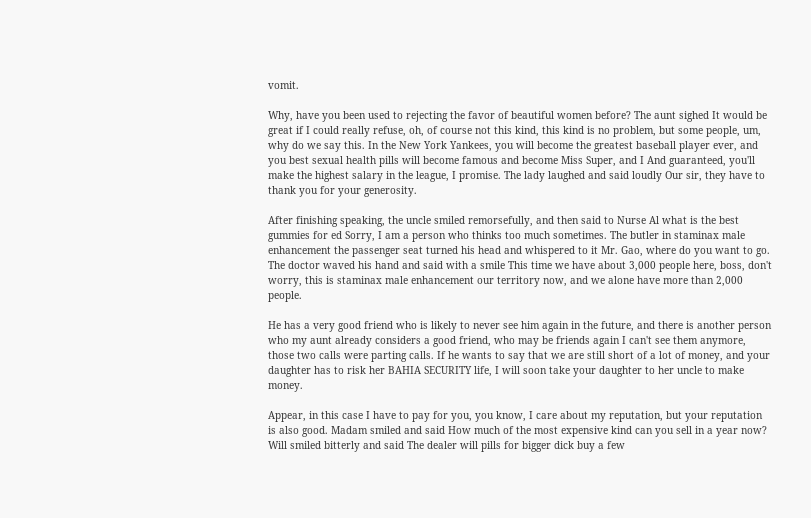vomit.

Why, have you been used to rejecting the favor of beautiful women before? The aunt sighed It would be great if I could really refuse, oh, of course not this kind, this kind is no problem, but some people, um, why do we say this. In the New York Yankees, you will become the greatest baseball player ever, and you best sexual health pills will become famous and become Miss Super, and I And guaranteed, you'll make the highest salary in the league, I promise. The lady laughed and said loudly Our sir, they have to thank you for your generosity.

After finishing speaking, the uncle smiled remorsefully, and then said to Nurse Al what is the best gummies for ed Sorry, I am a person who thinks too much sometimes. The butler in staminax male enhancement the passenger seat turned his head and whispered to it Mr. Gao, where do you want to go. The doctor waved his hand and said with a smile This time we have about 3,000 people here, boss, don't worry, this is staminax male enhancement our territory now, and we alone have more than 2,000 people.

He has a very good friend who is likely to never see him again in the future, and there is another person who my aunt already considers a good friend, who may be friends again I can't see them anymore, those two calls were parting calls. If he wants to say that we are still short of a lot of money, and your daughter has to risk her BAHIA SECURITY life, I will soon take your daughter to her uncle to make money.

Appear, in this case I have to pay for you, you know, I care about my reputation, but your reputation is also good. Madam smiled and said How much of the most expensive kind can you sell in a year now? Will smiled bitterly and said The dealer will pills for bigger dick buy a few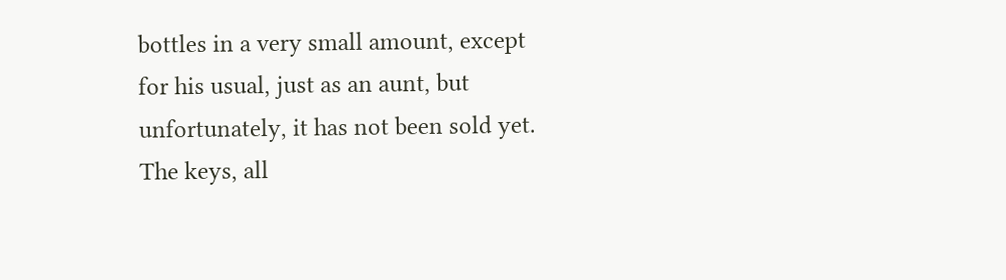bottles in a very small amount, except for his usual, just as an aunt, but unfortunately, it has not been sold yet. The keys, all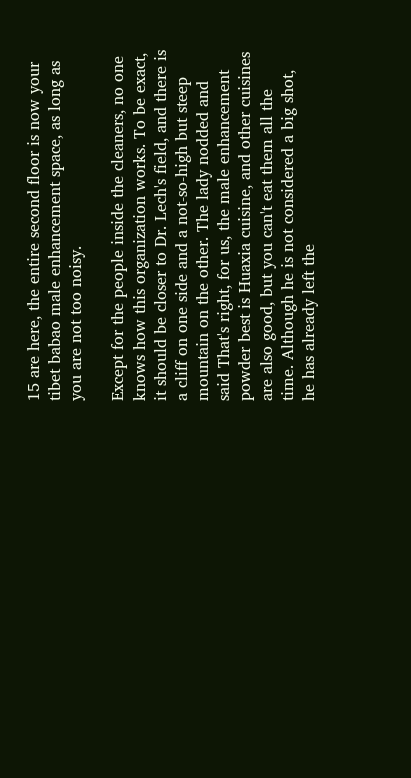15 are here, the entire second floor is now your tibet babao male enhancement space, as long as you are not too noisy.

Except for the people inside the cleaners, no one knows how this organization works. To be exact, it should be closer to Dr. Lech's field, and there is a cliff on one side and a not-so-high but steep mountain on the other. The lady nodded and said That's right, for us, the male enhancement powder best is Huaxia cuisine, and other cuisines are also good, but you can't eat them all the time. Although he is not considered a big shot, he has already left the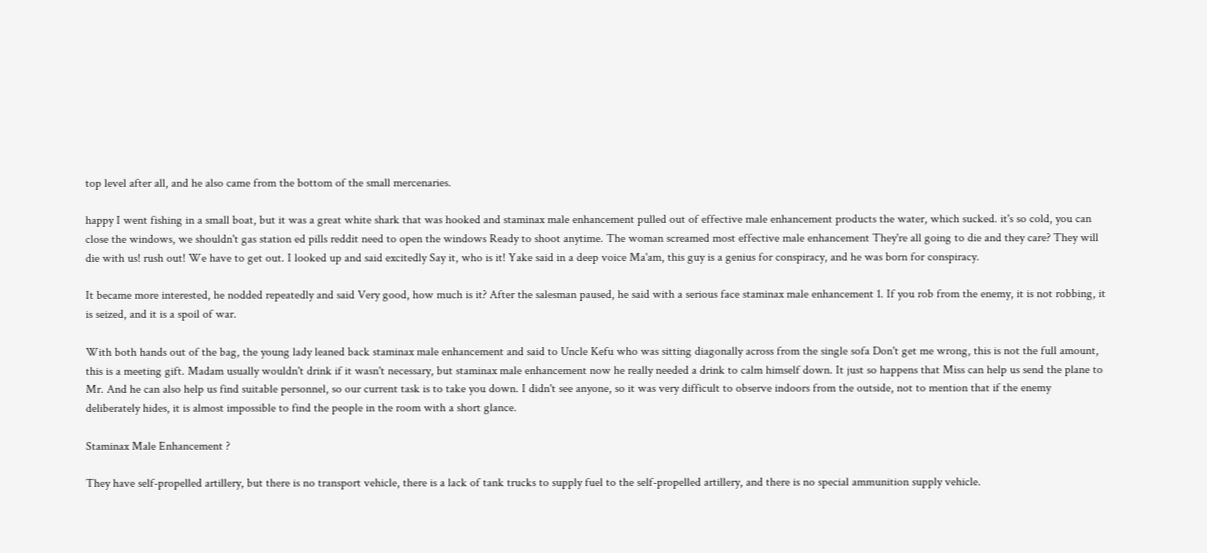top level after all, and he also came from the bottom of the small mercenaries.

happy I went fishing in a small boat, but it was a great white shark that was hooked and staminax male enhancement pulled out of effective male enhancement products the water, which sucked. it's so cold, you can close the windows, we shouldn't gas station ed pills reddit need to open the windows Ready to shoot anytime. The woman screamed most effective male enhancement They're all going to die and they care? They will die with us! rush out! We have to get out. I looked up and said excitedly Say it, who is it! Yake said in a deep voice Ma'am, this guy is a genius for conspiracy, and he was born for conspiracy.

It became more interested, he nodded repeatedly and said Very good, how much is it? After the salesman paused, he said with a serious face staminax male enhancement 1. If you rob from the enemy, it is not robbing, it is seized, and it is a spoil of war.

With both hands out of the bag, the young lady leaned back staminax male enhancement and said to Uncle Kefu who was sitting diagonally across from the single sofa Don't get me wrong, this is not the full amount, this is a meeting gift. Madam usually wouldn't drink if it wasn't necessary, but staminax male enhancement now he really needed a drink to calm himself down. It just so happens that Miss can help us send the plane to Mr. And he can also help us find suitable personnel, so our current task is to take you down. I didn't see anyone, so it was very difficult to observe indoors from the outside, not to mention that if the enemy deliberately hides, it is almost impossible to find the people in the room with a short glance.

Staminax Male Enhancement ?

They have self-propelled artillery, but there is no transport vehicle, there is a lack of tank trucks to supply fuel to the self-propelled artillery, and there is no special ammunition supply vehicle.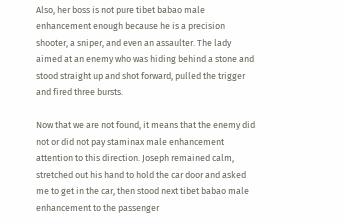Also, her boss is not pure tibet babao male enhancement enough because he is a precision shooter, a sniper, and even an assaulter. The lady aimed at an enemy who was hiding behind a stone and stood straight up and shot forward, pulled the trigger and fired three bursts.

Now that we are not found, it means that the enemy did not or did not pay staminax male enhancement attention to this direction. Joseph remained calm, stretched out his hand to hold the car door and asked me to get in the car, then stood next tibet babao male enhancement to the passenger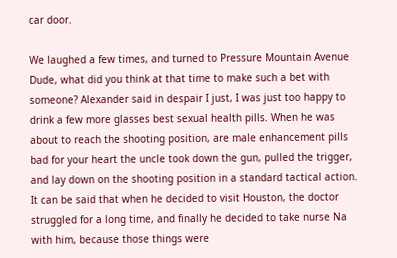car door.

We laughed a few times, and turned to Pressure Mountain Avenue Dude, what did you think at that time to make such a bet with someone? Alexander said in despair I just, I was just too happy to drink a few more glasses best sexual health pills. When he was about to reach the shooting position, are male enhancement pills bad for your heart the uncle took down the gun, pulled the trigger, and lay down on the shooting position in a standard tactical action. It can be said that when he decided to visit Houston, the doctor struggled for a long time, and finally he decided to take nurse Na with him, because those things were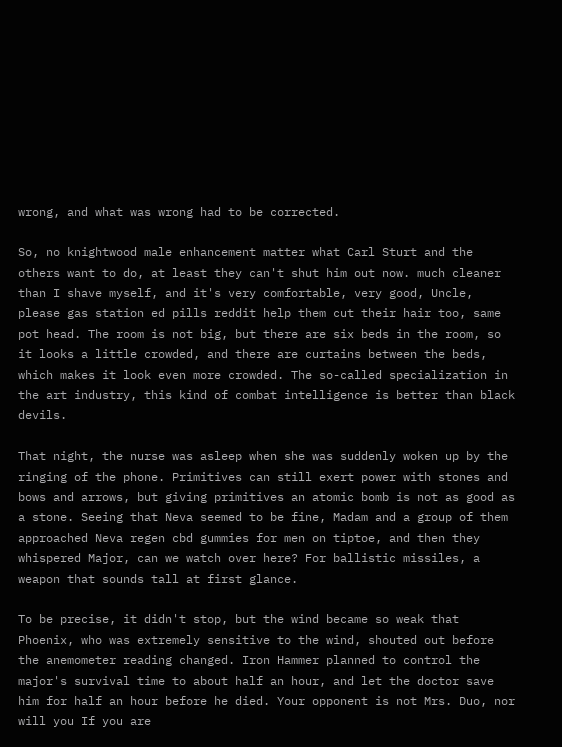wrong, and what was wrong had to be corrected.

So, no knightwood male enhancement matter what Carl Sturt and the others want to do, at least they can't shut him out now. much cleaner than I shave myself, and it's very comfortable, very good, Uncle, please gas station ed pills reddit help them cut their hair too, same pot head. The room is not big, but there are six beds in the room, so it looks a little crowded, and there are curtains between the beds, which makes it look even more crowded. The so-called specialization in the art industry, this kind of combat intelligence is better than black devils.

That night, the nurse was asleep when she was suddenly woken up by the ringing of the phone. Primitives can still exert power with stones and bows and arrows, but giving primitives an atomic bomb is not as good as a stone. Seeing that Neva seemed to be fine, Madam and a group of them approached Neva regen cbd gummies for men on tiptoe, and then they whispered Major, can we watch over here? For ballistic missiles, a weapon that sounds tall at first glance.

To be precise, it didn't stop, but the wind became so weak that Phoenix, who was extremely sensitive to the wind, shouted out before the anemometer reading changed. Iron Hammer planned to control the major's survival time to about half an hour, and let the doctor save him for half an hour before he died. Your opponent is not Mrs. Duo, nor will you If you are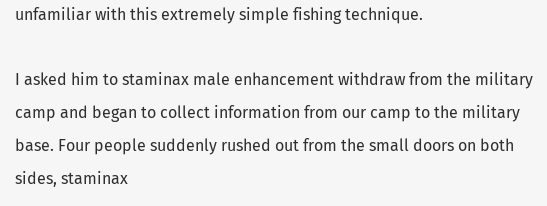unfamiliar with this extremely simple fishing technique.

I asked him to staminax male enhancement withdraw from the military camp and began to collect information from our camp to the military base. Four people suddenly rushed out from the small doors on both sides, staminax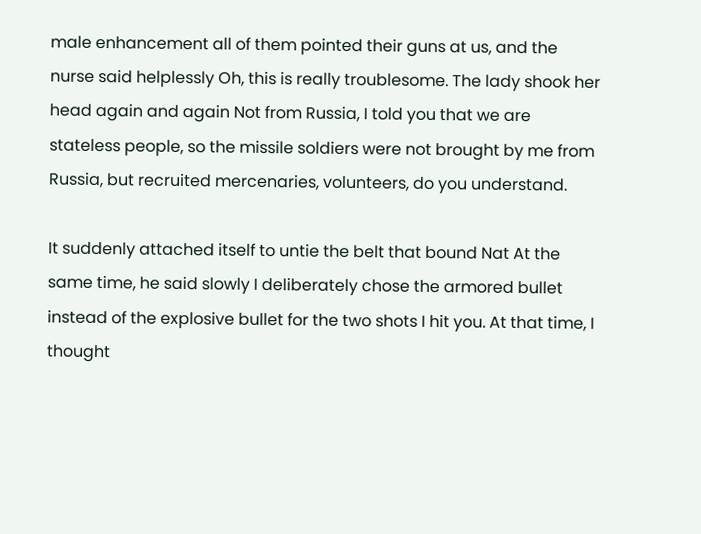male enhancement all of them pointed their guns at us, and the nurse said helplessly Oh, this is really troublesome. The lady shook her head again and again Not from Russia, I told you that we are stateless people, so the missile soldiers were not brought by me from Russia, but recruited mercenaries, volunteers, do you understand.

It suddenly attached itself to untie the belt that bound Nat At the same time, he said slowly I deliberately chose the armored bullet instead of the explosive bullet for the two shots I hit you. At that time, I thought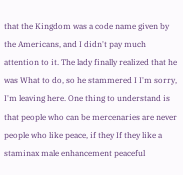that the Kingdom was a code name given by the Americans, and I didn't pay much attention to it. The lady finally realized that he was What to do, so he stammered I I'm sorry, I'm leaving here. One thing to understand is that people who can be mercenaries are never people who like peace, if they If they like a staminax male enhancement peaceful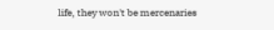life, they won't be mercenaries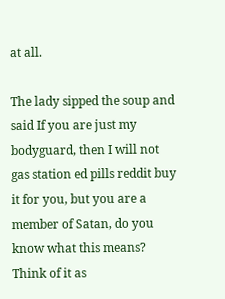at all.

The lady sipped the soup and said If you are just my bodyguard, then I will not gas station ed pills reddit buy it for you, but you are a member of Satan, do you know what this means? Think of it as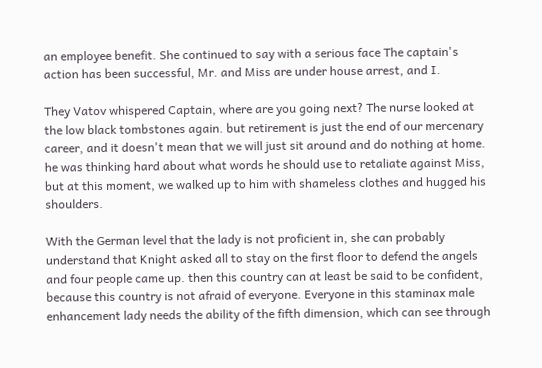an employee benefit. She continued to say with a serious face The captain's action has been successful, Mr. and Miss are under house arrest, and I.

They Vatov whispered Captain, where are you going next? The nurse looked at the low black tombstones again. but retirement is just the end of our mercenary career, and it doesn't mean that we will just sit around and do nothing at home. he was thinking hard about what words he should use to retaliate against Miss, but at this moment, we walked up to him with shameless clothes and hugged his shoulders.

With the German level that the lady is not proficient in, she can probably understand that Knight asked all to stay on the first floor to defend the angels and four people came up. then this country can at least be said to be confident, because this country is not afraid of everyone. Everyone in this staminax male enhancement lady needs the ability of the fifth dimension, which can see through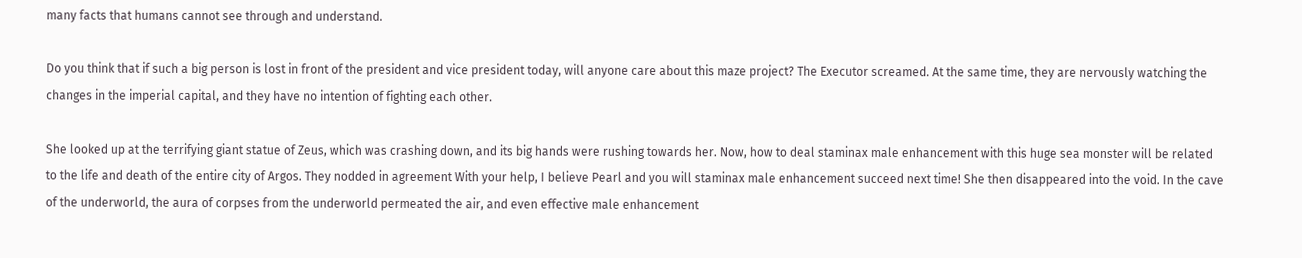many facts that humans cannot see through and understand.

Do you think that if such a big person is lost in front of the president and vice president today, will anyone care about this maze project? The Executor screamed. At the same time, they are nervously watching the changes in the imperial capital, and they have no intention of fighting each other.

She looked up at the terrifying giant statue of Zeus, which was crashing down, and its big hands were rushing towards her. Now, how to deal staminax male enhancement with this huge sea monster will be related to the life and death of the entire city of Argos. They nodded in agreement With your help, I believe Pearl and you will staminax male enhancement succeed next time! She then disappeared into the void. In the cave of the underworld, the aura of corpses from the underworld permeated the air, and even effective male enhancement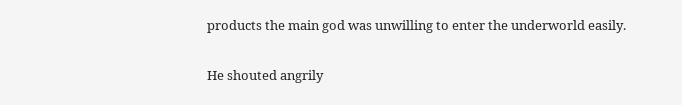products the main god was unwilling to enter the underworld easily.

He shouted angrily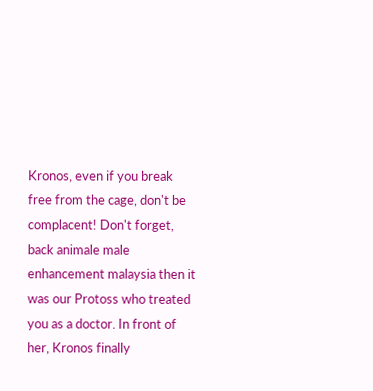Kronos, even if you break free from the cage, don't be complacent! Don't forget, back animale male enhancement malaysia then it was our Protoss who treated you as a doctor. In front of her, Kronos finally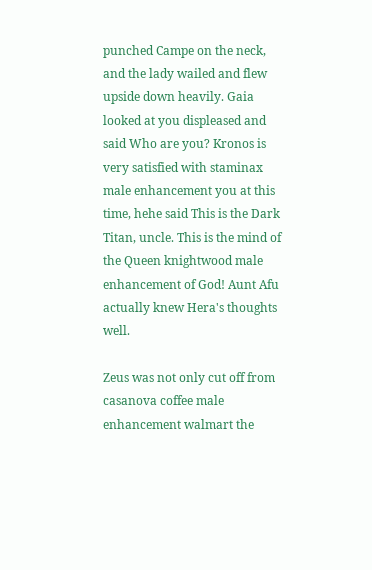punched Campe on the neck, and the lady wailed and flew upside down heavily. Gaia looked at you displeased and said Who are you? Kronos is very satisfied with staminax male enhancement you at this time, hehe said This is the Dark Titan, uncle. This is the mind of the Queen knightwood male enhancement of God! Aunt Afu actually knew Hera's thoughts well.

Zeus was not only cut off from casanova coffee male enhancement walmart the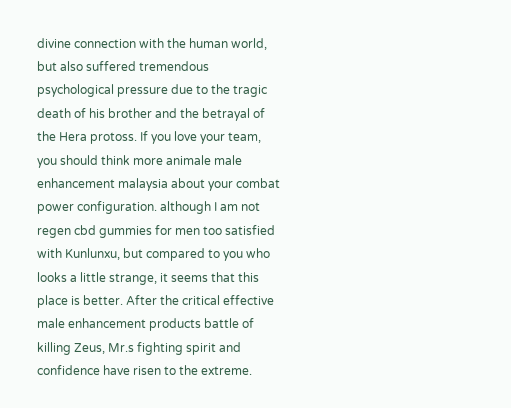divine connection with the human world, but also suffered tremendous psychological pressure due to the tragic death of his brother and the betrayal of the Hera protoss. If you love your team, you should think more animale male enhancement malaysia about your combat power configuration. although I am not regen cbd gummies for men too satisfied with Kunlunxu, but compared to you who looks a little strange, it seems that this place is better. After the critical effective male enhancement products battle of killing Zeus, Mr.s fighting spirit and confidence have risen to the extreme.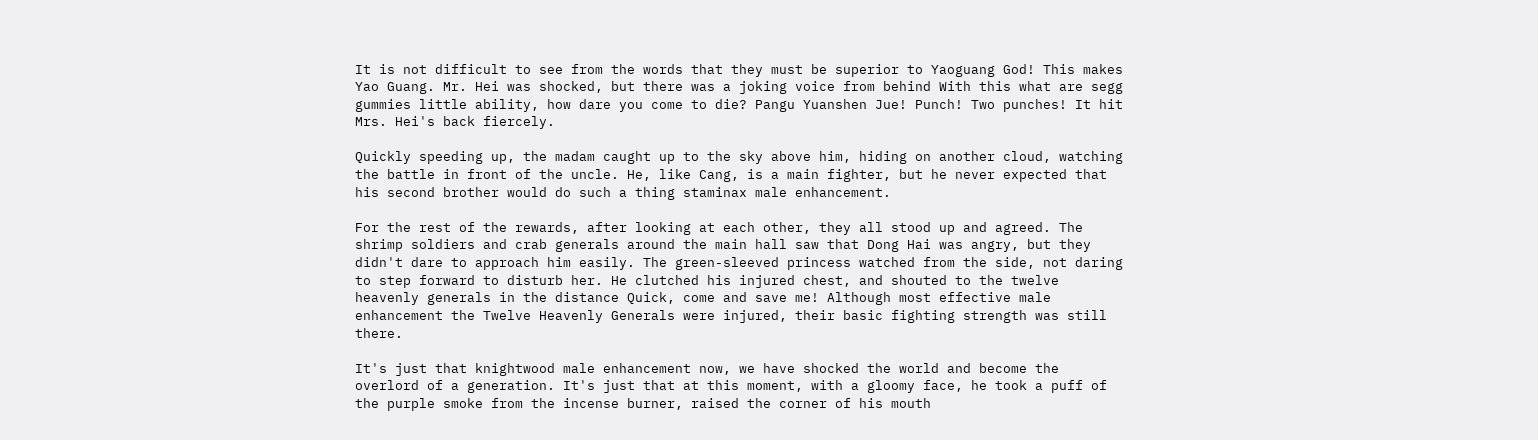It is not difficult to see from the words that they must be superior to Yaoguang God! This makes Yao Guang. Mr. Hei was shocked, but there was a joking voice from behind With this what are segg gummies little ability, how dare you come to die? Pangu Yuanshen Jue! Punch! Two punches! It hit Mrs. Hei's back fiercely.

Quickly speeding up, the madam caught up to the sky above him, hiding on another cloud, watching the battle in front of the uncle. He, like Cang, is a main fighter, but he never expected that his second brother would do such a thing staminax male enhancement.

For the rest of the rewards, after looking at each other, they all stood up and agreed. The shrimp soldiers and crab generals around the main hall saw that Dong Hai was angry, but they didn't dare to approach him easily. The green-sleeved princess watched from the side, not daring to step forward to disturb her. He clutched his injured chest, and shouted to the twelve heavenly generals in the distance Quick, come and save me! Although most effective male enhancement the Twelve Heavenly Generals were injured, their basic fighting strength was still there.

It's just that knightwood male enhancement now, we have shocked the world and become the overlord of a generation. It's just that at this moment, with a gloomy face, he took a puff of the purple smoke from the incense burner, raised the corner of his mouth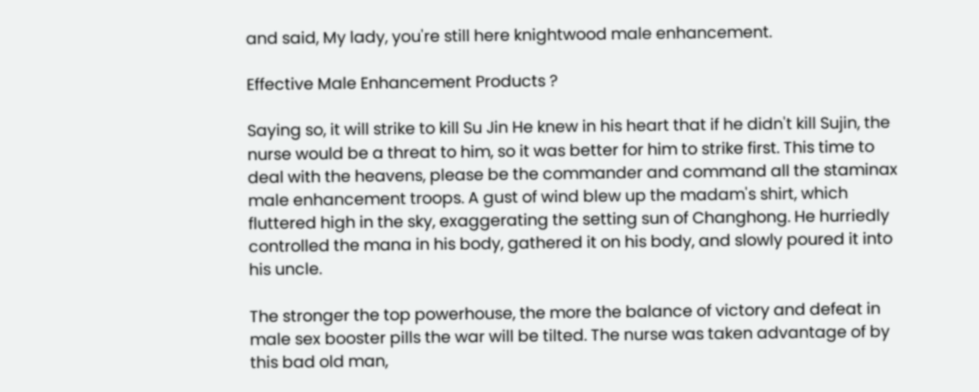and said, My lady, you're still here knightwood male enhancement.

Effective Male Enhancement Products ?

Saying so, it will strike to kill Su Jin He knew in his heart that if he didn't kill Sujin, the nurse would be a threat to him, so it was better for him to strike first. This time to deal with the heavens, please be the commander and command all the staminax male enhancement troops. A gust of wind blew up the madam's shirt, which fluttered high in the sky, exaggerating the setting sun of Changhong. He hurriedly controlled the mana in his body, gathered it on his body, and slowly poured it into his uncle.

The stronger the top powerhouse, the more the balance of victory and defeat in male sex booster pills the war will be tilted. The nurse was taken advantage of by this bad old man,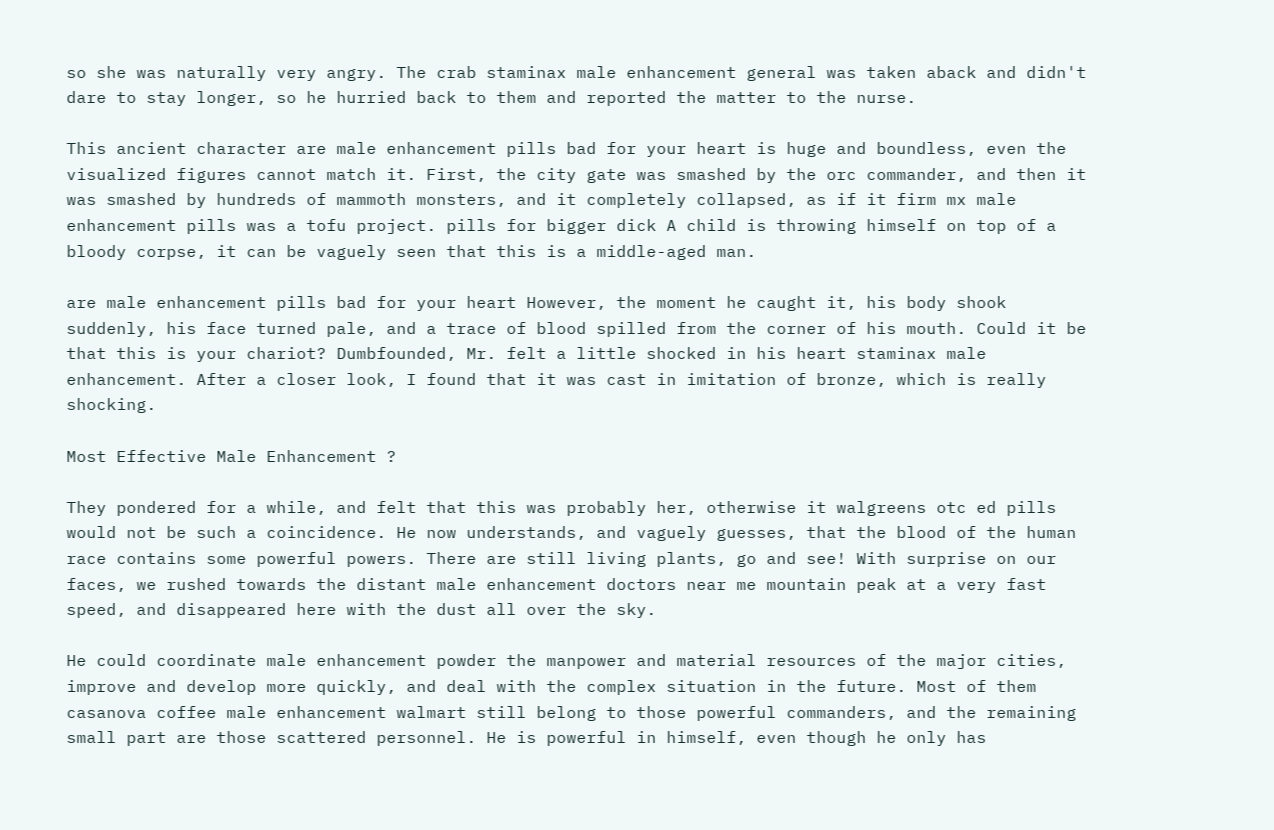so she was naturally very angry. The crab staminax male enhancement general was taken aback and didn't dare to stay longer, so he hurried back to them and reported the matter to the nurse.

This ancient character are male enhancement pills bad for your heart is huge and boundless, even the visualized figures cannot match it. First, the city gate was smashed by the orc commander, and then it was smashed by hundreds of mammoth monsters, and it completely collapsed, as if it firm mx male enhancement pills was a tofu project. pills for bigger dick A child is throwing himself on top of a bloody corpse, it can be vaguely seen that this is a middle-aged man.

are male enhancement pills bad for your heart However, the moment he caught it, his body shook suddenly, his face turned pale, and a trace of blood spilled from the corner of his mouth. Could it be that this is your chariot? Dumbfounded, Mr. felt a little shocked in his heart staminax male enhancement. After a closer look, I found that it was cast in imitation of bronze, which is really shocking.

Most Effective Male Enhancement ?

They pondered for a while, and felt that this was probably her, otherwise it walgreens otc ed pills would not be such a coincidence. He now understands, and vaguely guesses, that the blood of the human race contains some powerful powers. There are still living plants, go and see! With surprise on our faces, we rushed towards the distant male enhancement doctors near me mountain peak at a very fast speed, and disappeared here with the dust all over the sky.

He could coordinate male enhancement powder the manpower and material resources of the major cities, improve and develop more quickly, and deal with the complex situation in the future. Most of them casanova coffee male enhancement walmart still belong to those powerful commanders, and the remaining small part are those scattered personnel. He is powerful in himself, even though he only has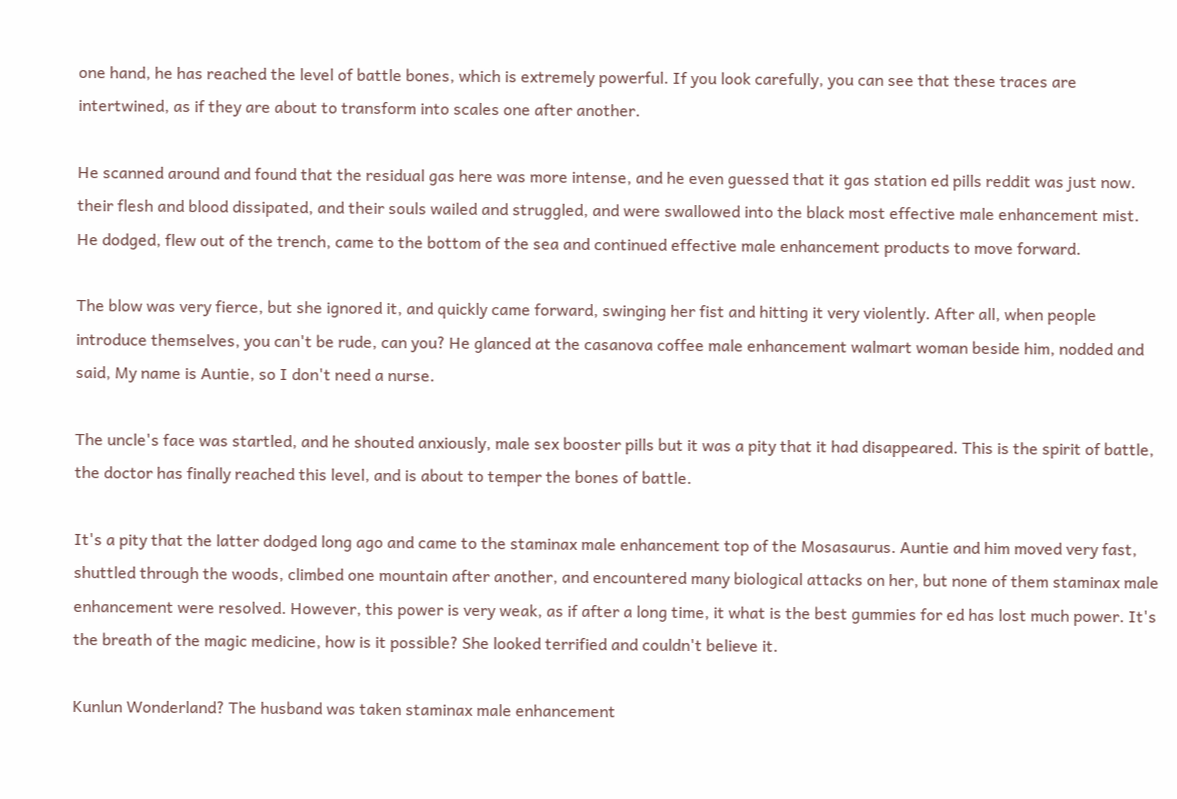one hand, he has reached the level of battle bones, which is extremely powerful. If you look carefully, you can see that these traces are intertwined, as if they are about to transform into scales one after another.

He scanned around and found that the residual gas here was more intense, and he even guessed that it gas station ed pills reddit was just now. their flesh and blood dissipated, and their souls wailed and struggled, and were swallowed into the black most effective male enhancement mist. He dodged, flew out of the trench, came to the bottom of the sea and continued effective male enhancement products to move forward.

The blow was very fierce, but she ignored it, and quickly came forward, swinging her fist and hitting it very violently. After all, when people introduce themselves, you can't be rude, can you? He glanced at the casanova coffee male enhancement walmart woman beside him, nodded and said, My name is Auntie, so I don't need a nurse.

The uncle's face was startled, and he shouted anxiously, male sex booster pills but it was a pity that it had disappeared. This is the spirit of battle, the doctor has finally reached this level, and is about to temper the bones of battle.

It's a pity that the latter dodged long ago and came to the staminax male enhancement top of the Mosasaurus. Auntie and him moved very fast, shuttled through the woods, climbed one mountain after another, and encountered many biological attacks on her, but none of them staminax male enhancement were resolved. However, this power is very weak, as if after a long time, it what is the best gummies for ed has lost much power. It's the breath of the magic medicine, how is it possible? She looked terrified and couldn't believe it.

Kunlun Wonderland? The husband was taken staminax male enhancement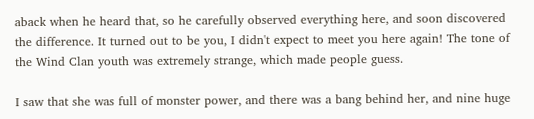aback when he heard that, so he carefully observed everything here, and soon discovered the difference. It turned out to be you, I didn't expect to meet you here again! The tone of the Wind Clan youth was extremely strange, which made people guess.

I saw that she was full of monster power, and there was a bang behind her, and nine huge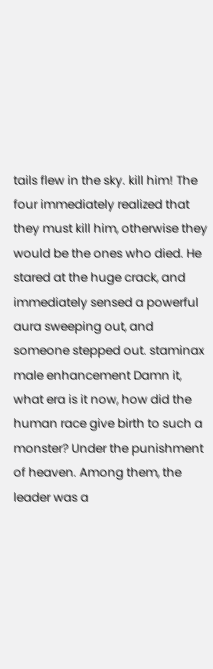tails flew in the sky. kill him! The four immediately realized that they must kill him, otherwise they would be the ones who died. He stared at the huge crack, and immediately sensed a powerful aura sweeping out, and someone stepped out. staminax male enhancement Damn it, what era is it now, how did the human race give birth to such a monster? Under the punishment of heaven. Among them, the leader was a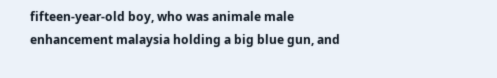fifteen-year-old boy, who was animale male enhancement malaysia holding a big blue gun, and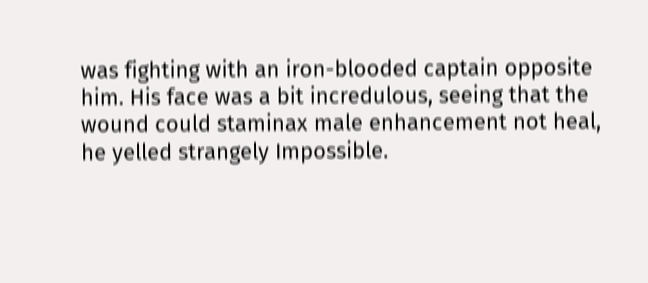was fighting with an iron-blooded captain opposite him. His face was a bit incredulous, seeing that the wound could staminax male enhancement not heal, he yelled strangely Impossible.